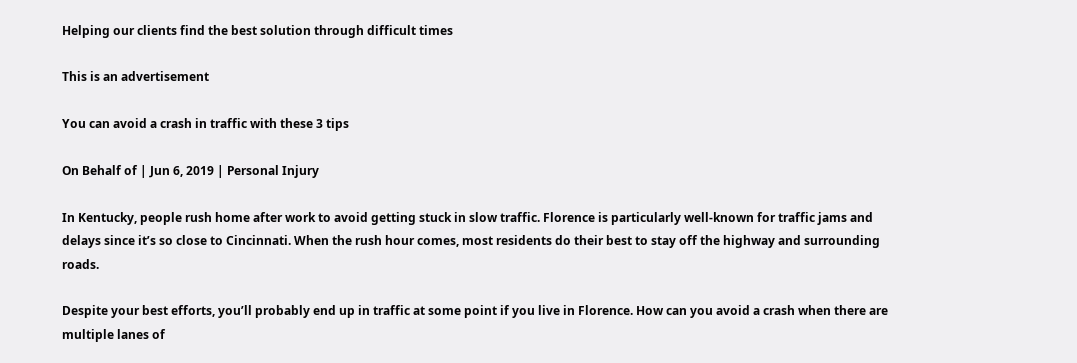Helping our clients find the best solution through difficult times

This is an advertisement

You can avoid a crash in traffic with these 3 tips

On Behalf of | Jun 6, 2019 | Personal Injury

In Kentucky, people rush home after work to avoid getting stuck in slow traffic. Florence is particularly well-known for traffic jams and delays since it’s so close to Cincinnati. When the rush hour comes, most residents do their best to stay off the highway and surrounding roads.

Despite your best efforts, you’ll probably end up in traffic at some point if you live in Florence. How can you avoid a crash when there are multiple lanes of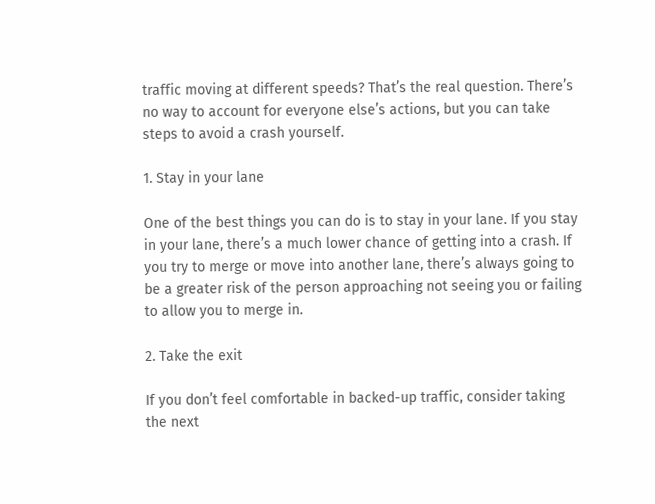traffic moving at different speeds? That’s the real question. There’s no way to account for everyone else’s actions, but you can take steps to avoid a crash yourself.

1. Stay in your lane

One of the best things you can do is to stay in your lane. If you stay in your lane, there’s a much lower chance of getting into a crash. If you try to merge or move into another lane, there’s always going to be a greater risk of the person approaching not seeing you or failing to allow you to merge in.

2. Take the exit

If you don’t feel comfortable in backed-up traffic, consider taking the next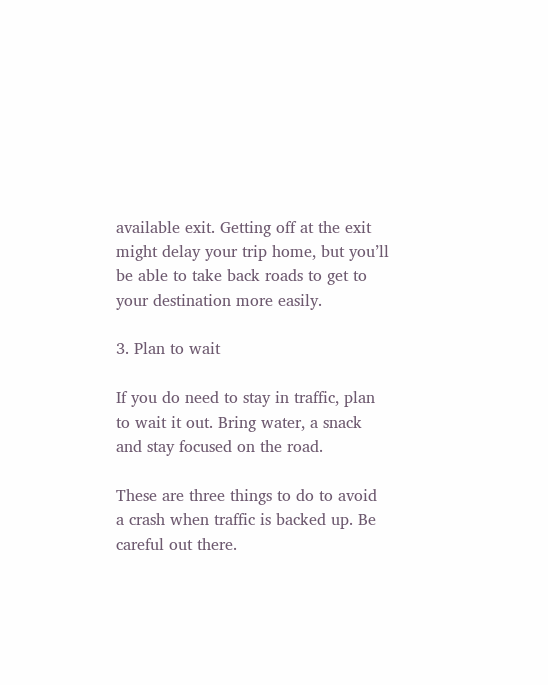available exit. Getting off at the exit might delay your trip home, but you’ll be able to take back roads to get to your destination more easily.

3. Plan to wait

If you do need to stay in traffic, plan to wait it out. Bring water, a snack and stay focused on the road.

These are three things to do to avoid a crash when traffic is backed up. Be careful out there.